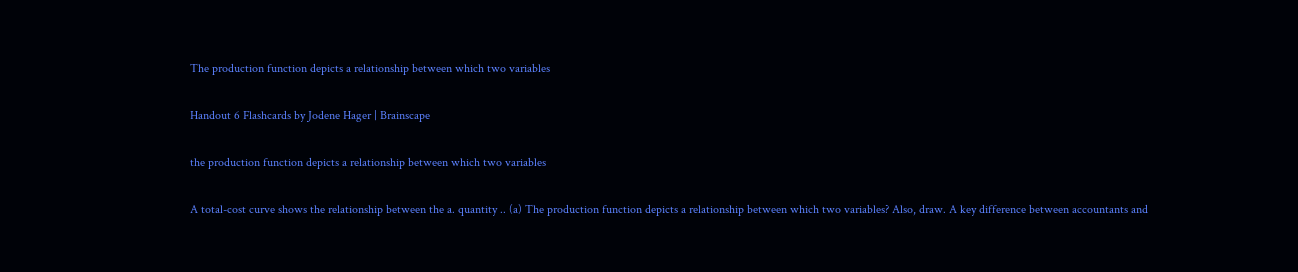The production function depicts a relationship between which two variables

Handout 6 Flashcards by Jodene Hager | Brainscape

the production function depicts a relationship between which two variables

A total-cost curve shows the relationship between the a. quantity .. (a) The production function depicts a relationship between which two variables? Also, draw. A key difference between accountants and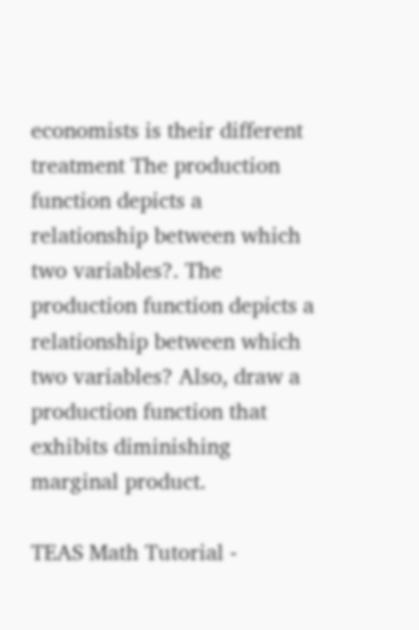economists is their different treatment The production function depicts a relationship between which two variables?. The production function depicts a relationship between which two variables? Also, draw a production function that exhibits diminishing marginal product.

TEAS Math Tutorial -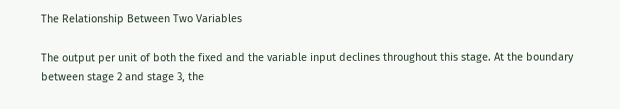The Relationship Between Two Variables

The output per unit of both the fixed and the variable input declines throughout this stage. At the boundary between stage 2 and stage 3, the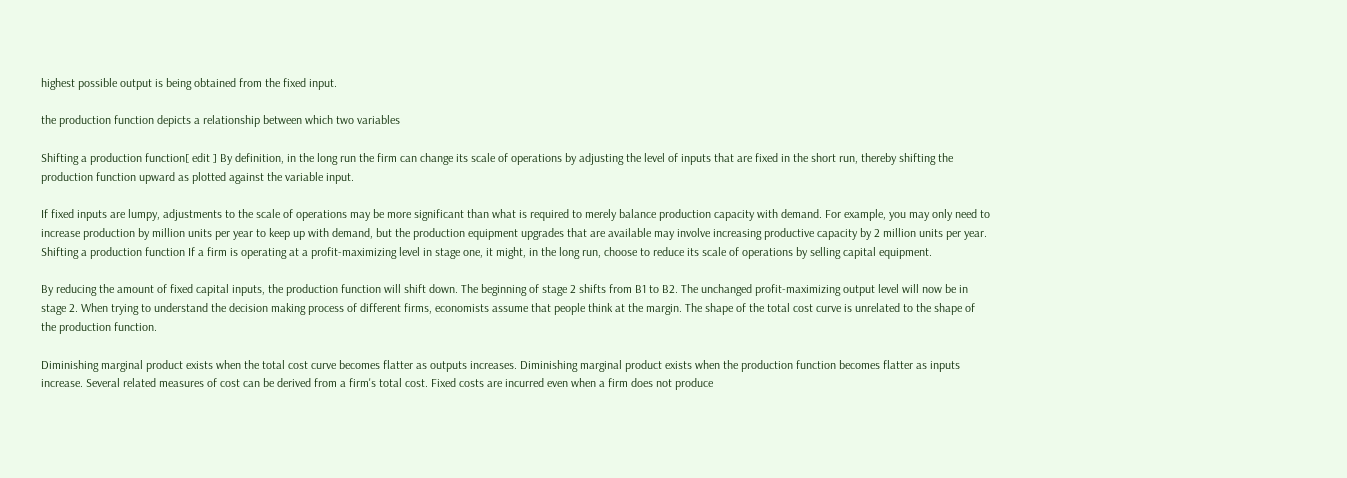highest possible output is being obtained from the fixed input.

the production function depicts a relationship between which two variables

Shifting a production function[ edit ] By definition, in the long run the firm can change its scale of operations by adjusting the level of inputs that are fixed in the short run, thereby shifting the production function upward as plotted against the variable input.

If fixed inputs are lumpy, adjustments to the scale of operations may be more significant than what is required to merely balance production capacity with demand. For example, you may only need to increase production by million units per year to keep up with demand, but the production equipment upgrades that are available may involve increasing productive capacity by 2 million units per year. Shifting a production function If a firm is operating at a profit-maximizing level in stage one, it might, in the long run, choose to reduce its scale of operations by selling capital equipment.

By reducing the amount of fixed capital inputs, the production function will shift down. The beginning of stage 2 shifts from B1 to B2. The unchanged profit-maximizing output level will now be in stage 2. When trying to understand the decision making process of different firms, economists assume that people think at the margin. The shape of the total cost curve is unrelated to the shape of the production function.

Diminishing marginal product exists when the total cost curve becomes flatter as outputs increases. Diminishing marginal product exists when the production function becomes flatter as inputs increase. Several related measures of cost can be derived from a firm's total cost. Fixed costs are incurred even when a firm does not produce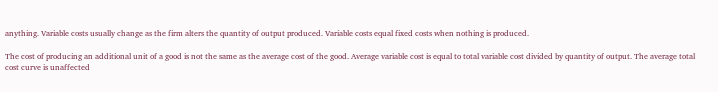anything. Variable costs usually change as the firm alters the quantity of output produced. Variable costs equal fixed costs when nothing is produced.

The cost of producing an additional unit of a good is not the same as the average cost of the good. Average variable cost is equal to total variable cost divided by quantity of output. The average total cost curve is unaffected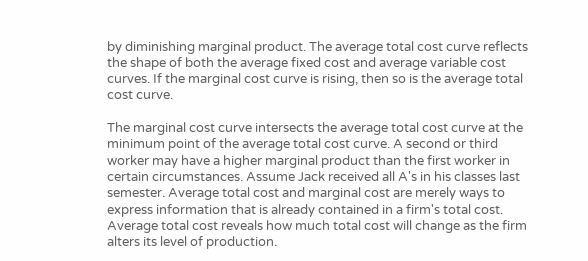by diminishing marginal product. The average total cost curve reflects the shape of both the average fixed cost and average variable cost curves. If the marginal cost curve is rising, then so is the average total cost curve.

The marginal cost curve intersects the average total cost curve at the minimum point of the average total cost curve. A second or third worker may have a higher marginal product than the first worker in certain circumstances. Assume Jack received all A's in his classes last semester. Average total cost and marginal cost are merely ways to express information that is already contained in a firm's total cost. Average total cost reveals how much total cost will change as the firm alters its level of production.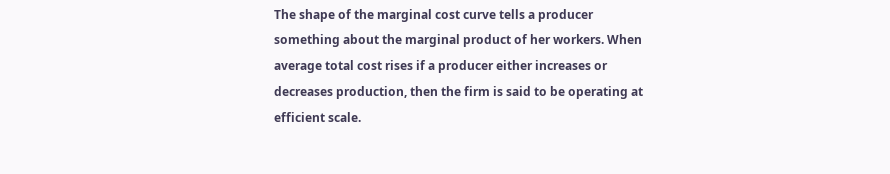The shape of the marginal cost curve tells a producer something about the marginal product of her workers. When average total cost rises if a producer either increases or decreases production, then the firm is said to be operating at efficient scale.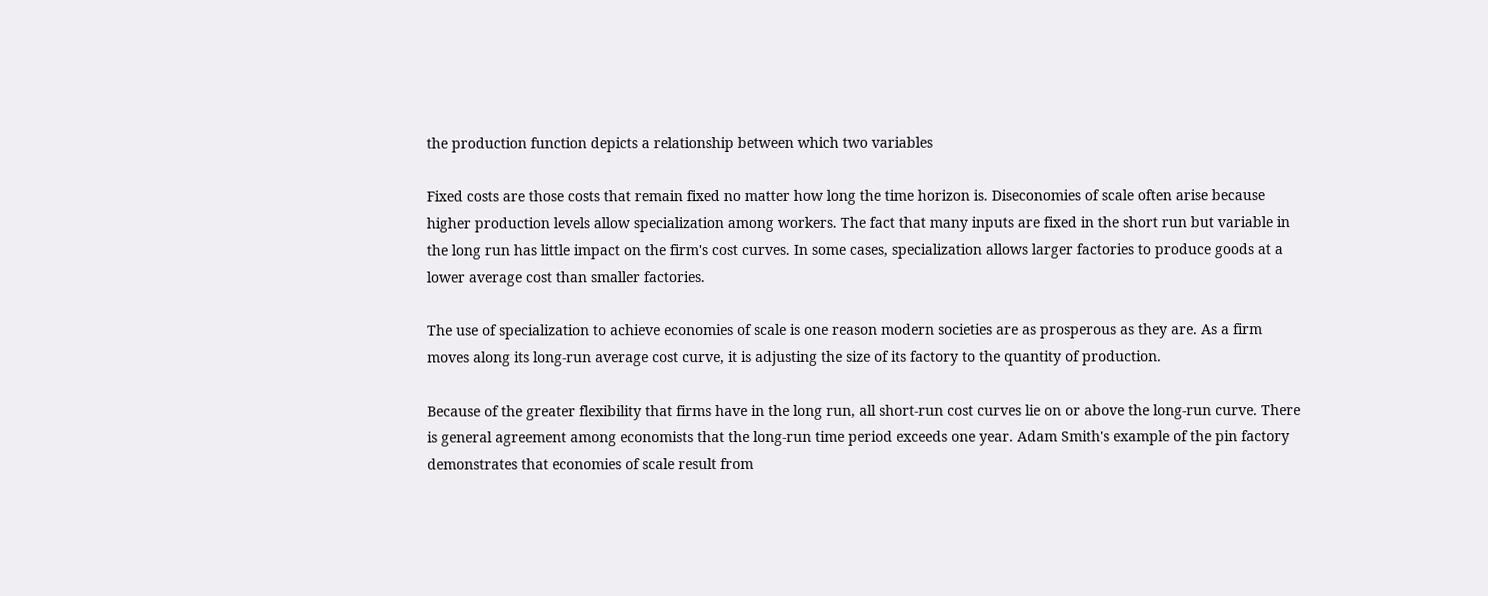the production function depicts a relationship between which two variables

Fixed costs are those costs that remain fixed no matter how long the time horizon is. Diseconomies of scale often arise because higher production levels allow specialization among workers. The fact that many inputs are fixed in the short run but variable in the long run has little impact on the firm's cost curves. In some cases, specialization allows larger factories to produce goods at a lower average cost than smaller factories.

The use of specialization to achieve economies of scale is one reason modern societies are as prosperous as they are. As a firm moves along its long-run average cost curve, it is adjusting the size of its factory to the quantity of production.

Because of the greater flexibility that firms have in the long run, all short-run cost curves lie on or above the long-run curve. There is general agreement among economists that the long-run time period exceeds one year. Adam Smith's example of the pin factory demonstrates that economies of scale result from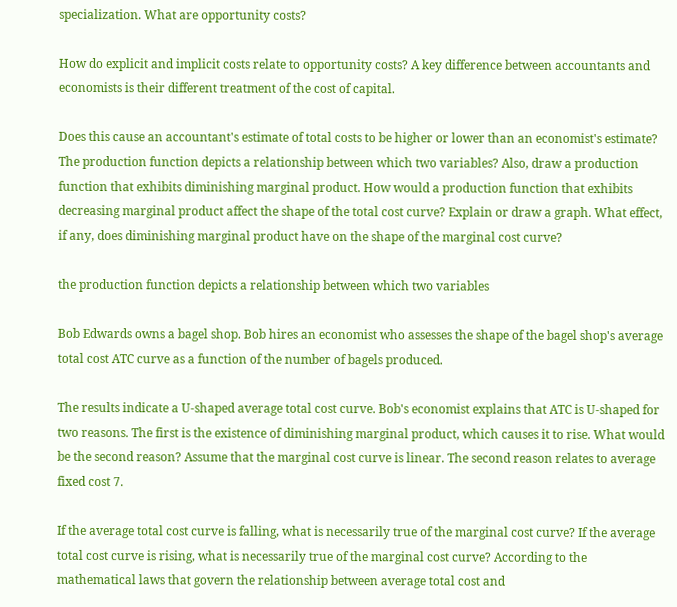specialization. What are opportunity costs?

How do explicit and implicit costs relate to opportunity costs? A key difference between accountants and economists is their different treatment of the cost of capital.

Does this cause an accountant's estimate of total costs to be higher or lower than an economist's estimate? The production function depicts a relationship between which two variables? Also, draw a production function that exhibits diminishing marginal product. How would a production function that exhibits decreasing marginal product affect the shape of the total cost curve? Explain or draw a graph. What effect, if any, does diminishing marginal product have on the shape of the marginal cost curve?

the production function depicts a relationship between which two variables

Bob Edwards owns a bagel shop. Bob hires an economist who assesses the shape of the bagel shop's average total cost ATC curve as a function of the number of bagels produced.

The results indicate a U-shaped average total cost curve. Bob's economist explains that ATC is U-shaped for two reasons. The first is the existence of diminishing marginal product, which causes it to rise. What would be the second reason? Assume that the marginal cost curve is linear. The second reason relates to average fixed cost 7.

If the average total cost curve is falling, what is necessarily true of the marginal cost curve? If the average total cost curve is rising, what is necessarily true of the marginal cost curve? According to the mathematical laws that govern the relationship between average total cost and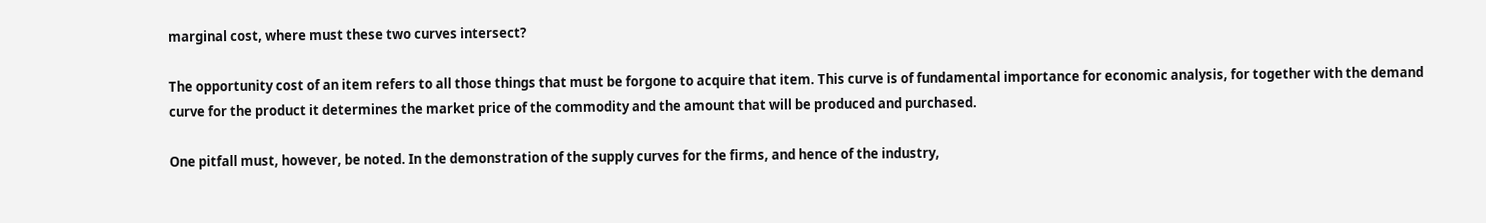marginal cost, where must these two curves intersect?

The opportunity cost of an item refers to all those things that must be forgone to acquire that item. This curve is of fundamental importance for economic analysis, for together with the demand curve for the product it determines the market price of the commodity and the amount that will be produced and purchased.

One pitfall must, however, be noted. In the demonstration of the supply curves for the firms, and hence of the industry,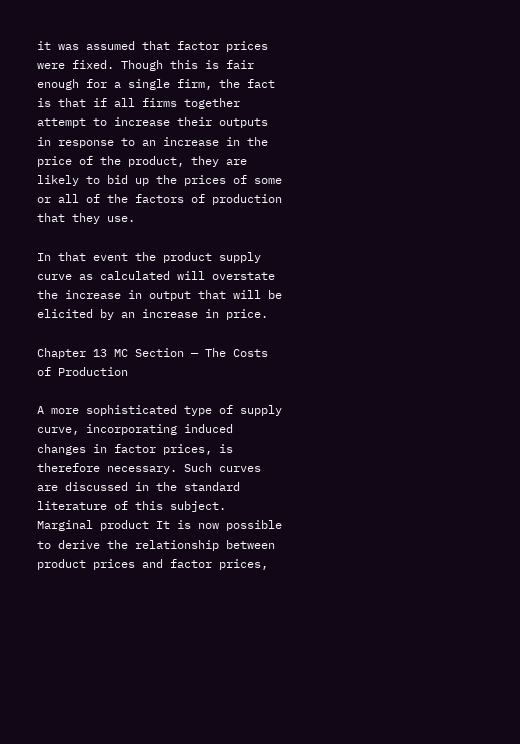it was assumed that factor prices were fixed. Though this is fair enough for a single firm, the fact is that if all firms together attempt to increase their outputs in response to an increase in the price of the product, they are likely to bid up the prices of some or all of the factors of production that they use.

In that event the product supply curve as calculated will overstate the increase in output that will be elicited by an increase in price.

Chapter 13 MC Section — The Costs of Production

A more sophisticated type of supply curve, incorporating induced changes in factor prices, is therefore necessary. Such curves are discussed in the standard literature of this subject. Marginal product It is now possible to derive the relationship between product prices and factor prices,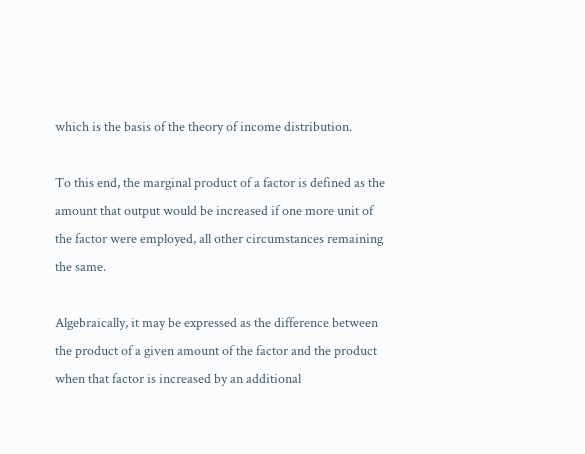which is the basis of the theory of income distribution.

To this end, the marginal product of a factor is defined as the amount that output would be increased if one more unit of the factor were employed, all other circumstances remaining the same.

Algebraically, it may be expressed as the difference between the product of a given amount of the factor and the product when that factor is increased by an additional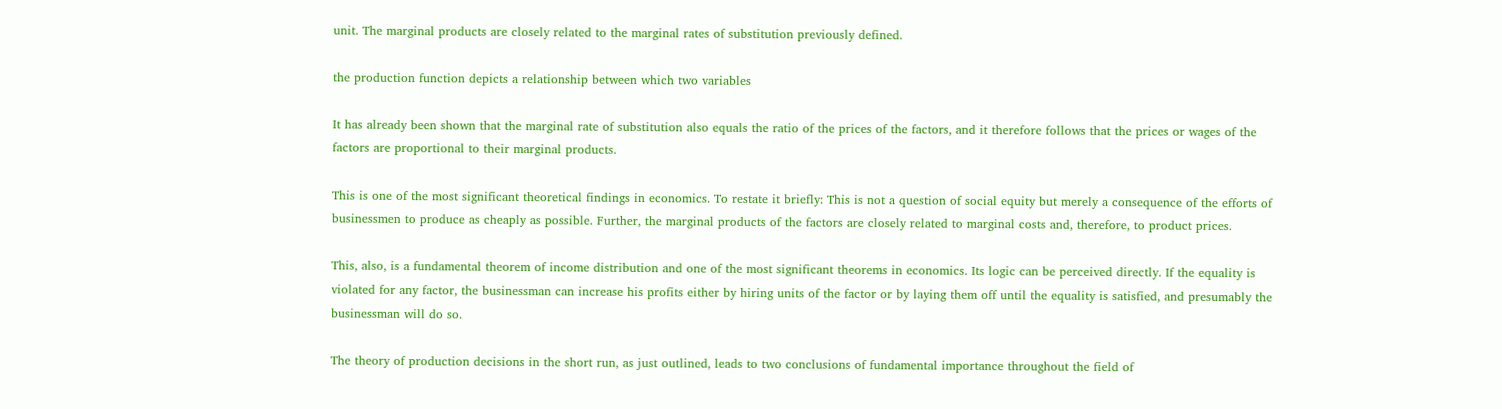unit. The marginal products are closely related to the marginal rates of substitution previously defined.

the production function depicts a relationship between which two variables

It has already been shown that the marginal rate of substitution also equals the ratio of the prices of the factors, and it therefore follows that the prices or wages of the factors are proportional to their marginal products.

This is one of the most significant theoretical findings in economics. To restate it briefly: This is not a question of social equity but merely a consequence of the efforts of businessmen to produce as cheaply as possible. Further, the marginal products of the factors are closely related to marginal costs and, therefore, to product prices.

This, also, is a fundamental theorem of income distribution and one of the most significant theorems in economics. Its logic can be perceived directly. If the equality is violated for any factor, the businessman can increase his profits either by hiring units of the factor or by laying them off until the equality is satisfied, and presumably the businessman will do so.

The theory of production decisions in the short run, as just outlined, leads to two conclusions of fundamental importance throughout the field of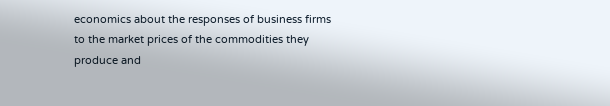economics about the responses of business firms to the market prices of the commodities they produce and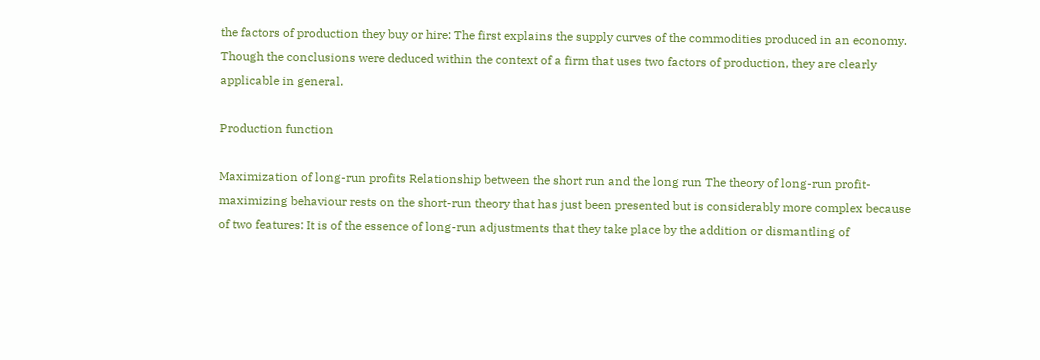the factors of production they buy or hire: The first explains the supply curves of the commodities produced in an economy. Though the conclusions were deduced within the context of a firm that uses two factors of production, they are clearly applicable in general.

Production function

Maximization of long-run profits Relationship between the short run and the long run The theory of long-run profit-maximizing behaviour rests on the short-run theory that has just been presented but is considerably more complex because of two features: It is of the essence of long-run adjustments that they take place by the addition or dismantling of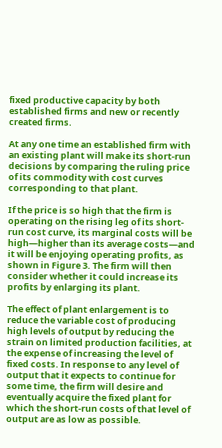fixed productive capacity by both established firms and new or recently created firms.

At any one time an established firm with an existing plant will make its short-run decisions by comparing the ruling price of its commodity with cost curves corresponding to that plant.

If the price is so high that the firm is operating on the rising leg of its short-run cost curve, its marginal costs will be high—higher than its average costs—and it will be enjoying operating profits, as shown in Figure 3. The firm will then consider whether it could increase its profits by enlarging its plant.

The effect of plant enlargement is to reduce the variable cost of producing high levels of output by reducing the strain on limited production facilities, at the expense of increasing the level of fixed costs. In response to any level of output that it expects to continue for some time, the firm will desire and eventually acquire the fixed plant for which the short-run costs of that level of output are as low as possible.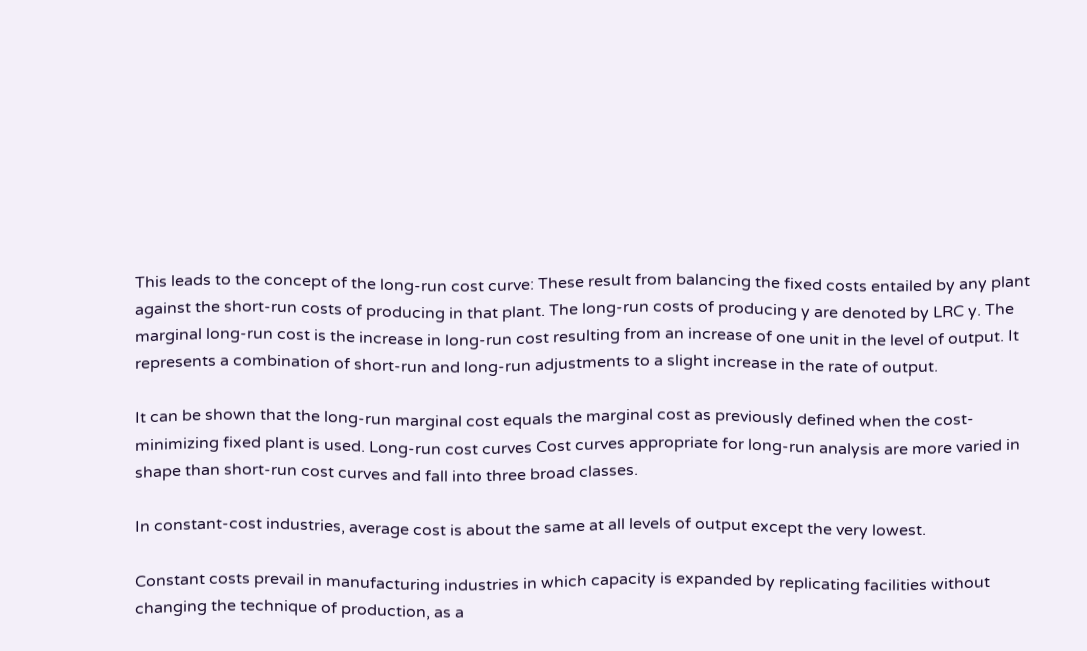This leads to the concept of the long-run cost curve: These result from balancing the fixed costs entailed by any plant against the short-run costs of producing in that plant. The long-run costs of producing y are denoted by LRC y. The marginal long-run cost is the increase in long-run cost resulting from an increase of one unit in the level of output. It represents a combination of short-run and long-run adjustments to a slight increase in the rate of output.

It can be shown that the long-run marginal cost equals the marginal cost as previously defined when the cost-minimizing fixed plant is used. Long-run cost curves Cost curves appropriate for long-run analysis are more varied in shape than short-run cost curves and fall into three broad classes.

In constant-cost industries, average cost is about the same at all levels of output except the very lowest.

Constant costs prevail in manufacturing industries in which capacity is expanded by replicating facilities without changing the technique of production, as a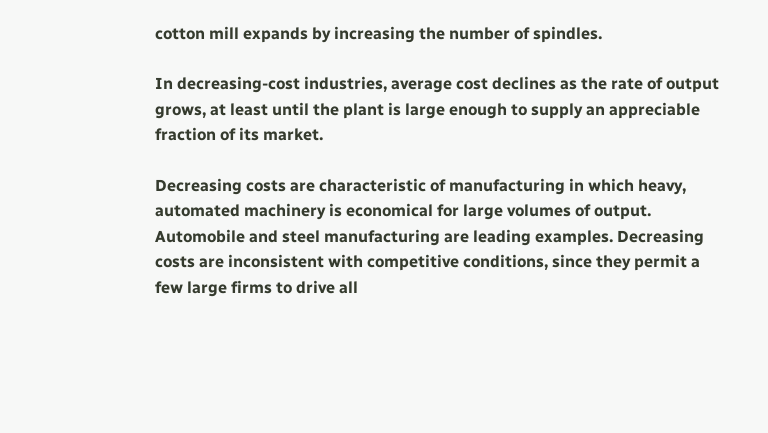cotton mill expands by increasing the number of spindles.

In decreasing-cost industries, average cost declines as the rate of output grows, at least until the plant is large enough to supply an appreciable fraction of its market.

Decreasing costs are characteristic of manufacturing in which heavy, automated machinery is economical for large volumes of output. Automobile and steel manufacturing are leading examples. Decreasing costs are inconsistent with competitive conditions, since they permit a few large firms to drive all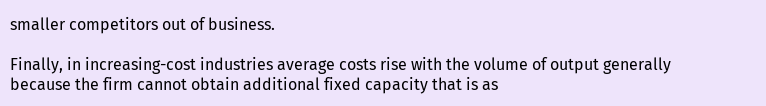smaller competitors out of business.

Finally, in increasing-cost industries average costs rise with the volume of output generally because the firm cannot obtain additional fixed capacity that is as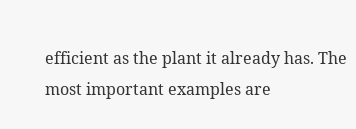efficient as the plant it already has. The most important examples are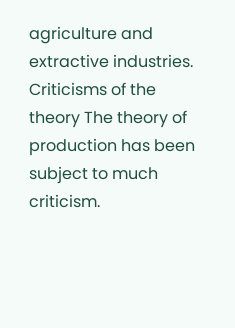agriculture and extractive industries. Criticisms of the theory The theory of production has been subject to much criticism.